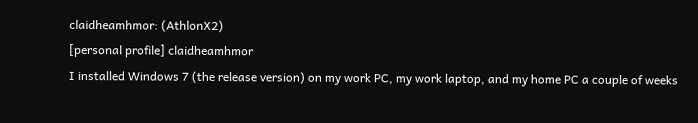claidheamhmor: (AthlonX2)
[personal profile] claidheamhmor
I installed Windows 7 (the release version) on my work PC, my work laptop, and my home PC a couple of weeks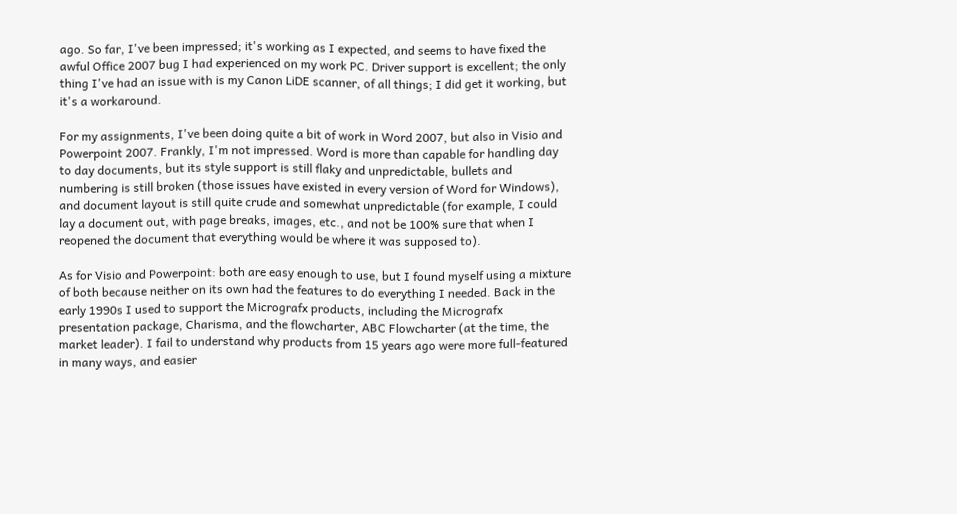ago. So far, I've been impressed; it's working as I expected, and seems to have fixed the awful Office 2007 bug I had experienced on my work PC. Driver support is excellent; the only thing I've had an issue with is my Canon LiDE scanner, of all things; I did get it working, but it's a workaround.

For my assignments, I've been doing quite a bit of work in Word 2007, but also in Visio and Powerpoint 2007. Frankly, I'm not impressed. Word is more than capable for handling day to day documents, but its style support is still flaky and unpredictable, bullets and numbering is still broken (those issues have existed in every version of Word for Windows), and document layout is still quite crude and somewhat unpredictable (for example, I could lay a document out, with page breaks, images, etc., and not be 100% sure that when I reopened the document that everything would be where it was supposed to).

As for Visio and Powerpoint: both are easy enough to use, but I found myself using a mixture of both because neither on its own had the features to do everything I needed. Back in the early 1990s I used to support the Micrografx products, including the Micrografx presentation package, Charisma, and the flowcharter, ABC Flowcharter (at the time, the market leader). I fail to understand why products from 15 years ago were more full-featured in many ways, and easier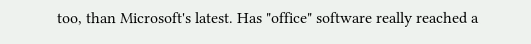too, than Microsoft's latest. Has "office" software really reached a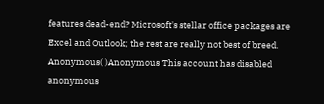features dead-end? Microsoft's stellar office packages are Excel and Outlook; the rest are really not best of breed.
Anonymous( )Anonymous This account has disabled anonymous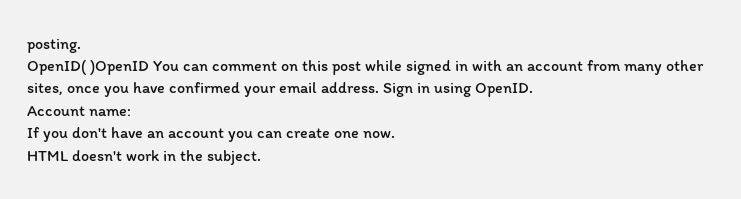posting.
OpenID( )OpenID You can comment on this post while signed in with an account from many other sites, once you have confirmed your email address. Sign in using OpenID.
Account name:
If you don't have an account you can create one now.
HTML doesn't work in the subject.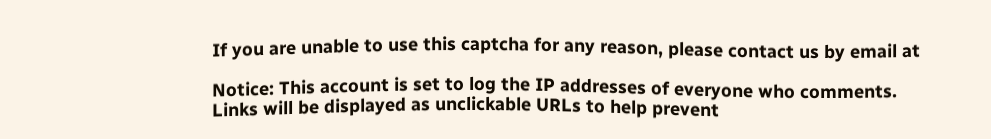If you are unable to use this captcha for any reason, please contact us by email at

Notice: This account is set to log the IP addresses of everyone who comments.
Links will be displayed as unclickable URLs to help prevent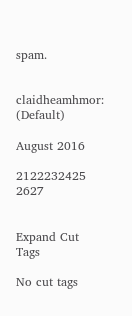spam.


claidheamhmor: (Default)

August 2016

2122232425 2627


Expand Cut Tags

No cut tags